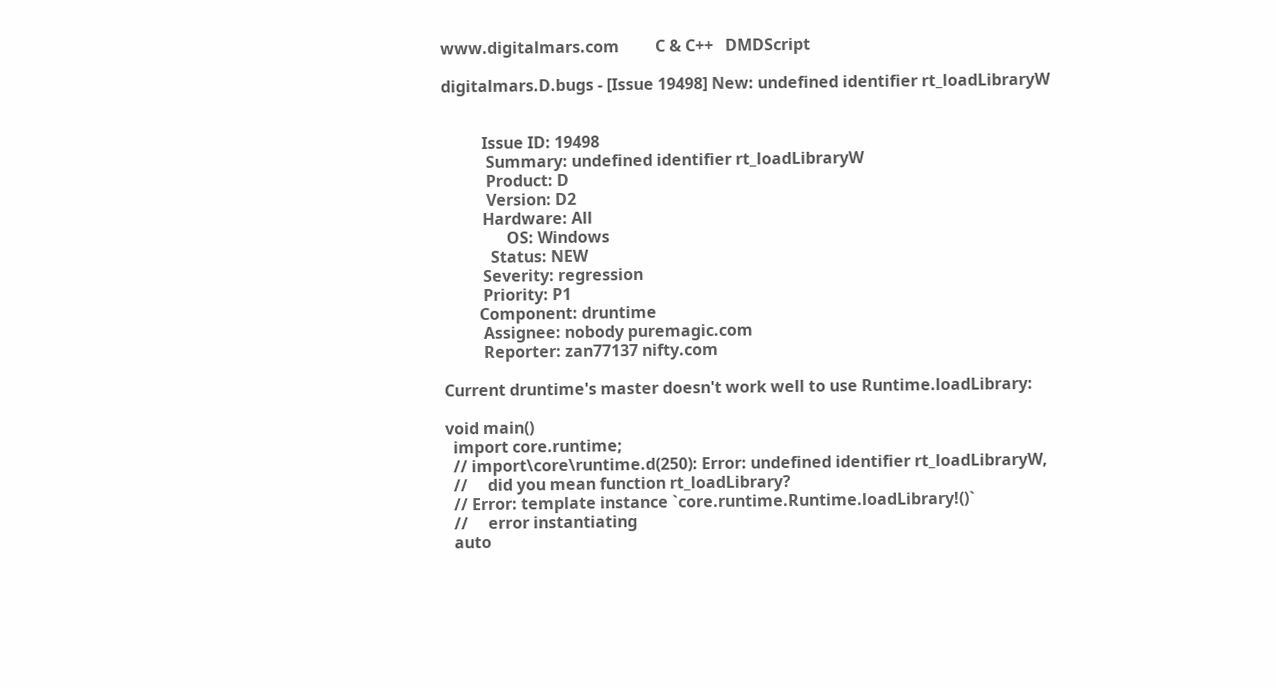www.digitalmars.com         C & C++   DMDScript

digitalmars.D.bugs - [Issue 19498] New: undefined identifier rt_loadLibraryW


          Issue ID: 19498
           Summary: undefined identifier rt_loadLibraryW
           Product: D
           Version: D2
          Hardware: All
                OS: Windows
            Status: NEW
          Severity: regression
          Priority: P1
         Component: druntime
          Assignee: nobody puremagic.com
          Reporter: zan77137 nifty.com

Current druntime's master doesn't work well to use Runtime.loadLibrary:

void main()
  import core.runtime;
  // import\core\runtime.d(250): Error: undefined identifier rt_loadLibraryW,
  //     did you mean function rt_loadLibrary?
  // Error: template instance `core.runtime.Runtime.loadLibrary!()`
  //     error instantiating
  auto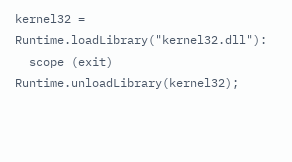kernel32 = Runtime.loadLibrary("kernel32.dll"):
  scope (exit) Runtime.unloadLibrary(kernel32);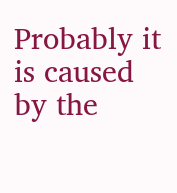Probably it is caused by the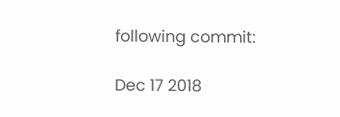following commit:

Dec 17 2018